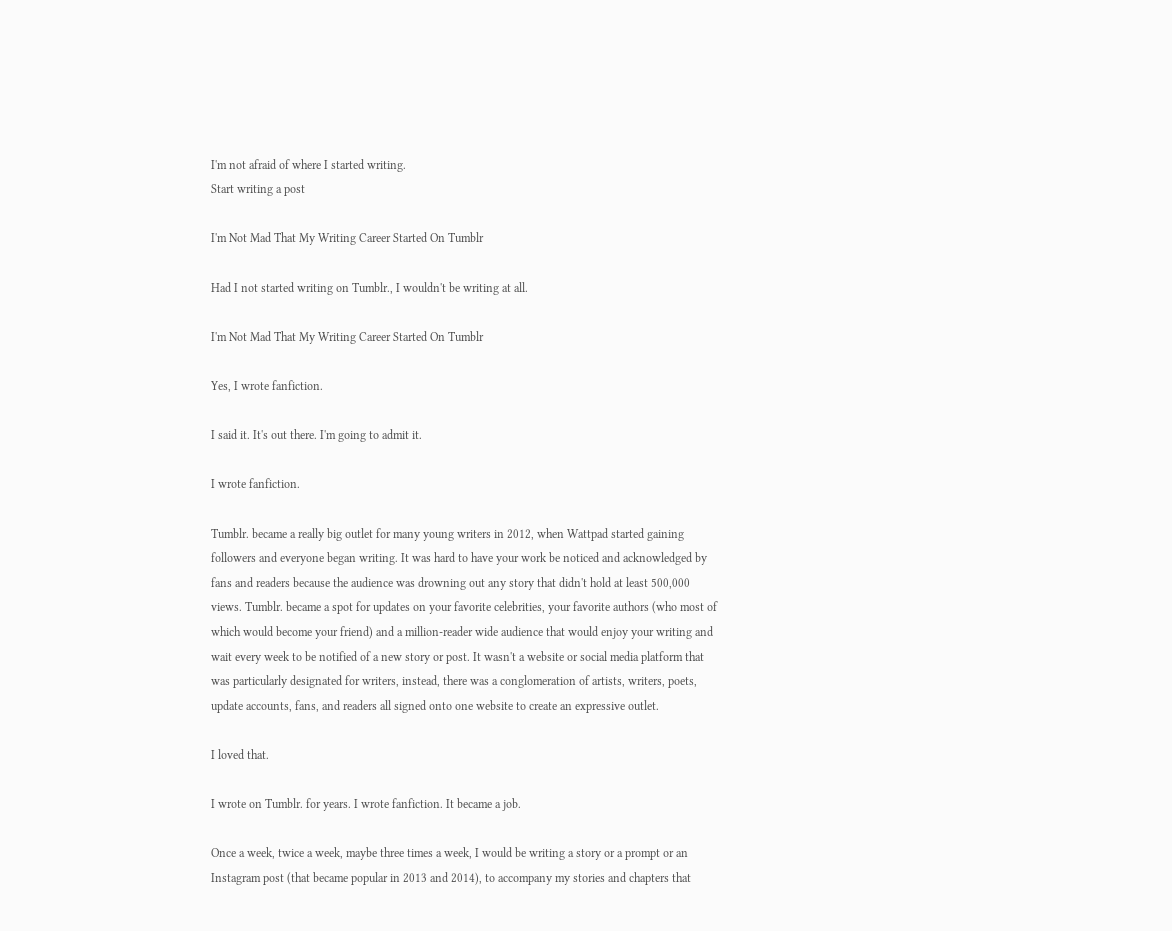I'm not afraid of where I started writing.
Start writing a post

I'm Not Mad That My Writing Career Started On Tumblr

Had I not started writing on Tumblr., I wouldn't be writing at all.

I'm Not Mad That My Writing Career Started On Tumblr

Yes, I wrote fanfiction.

I said it. It's out there. I'm going to admit it.

I wrote fanfiction.

Tumblr. became a really big outlet for many young writers in 2012, when Wattpad started gaining followers and everyone began writing. It was hard to have your work be noticed and acknowledged by fans and readers because the audience was drowning out any story that didn't hold at least 500,000 views. Tumblr. became a spot for updates on your favorite celebrities, your favorite authors (who most of which would become your friend) and a million-reader wide audience that would enjoy your writing and wait every week to be notified of a new story or post. It wasn't a website or social media platform that was particularly designated for writers, instead, there was a conglomeration of artists, writers, poets, update accounts, fans, and readers all signed onto one website to create an expressive outlet.

I loved that.

I wrote on Tumblr. for years. I wrote fanfiction. It became a job.

Once a week, twice a week, maybe three times a week, I would be writing a story or a prompt or an Instagram post (that became popular in 2013 and 2014), to accompany my stories and chapters that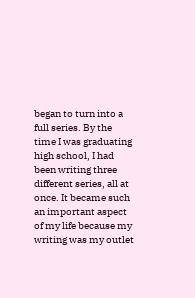began to turn into a full series. By the time I was graduating high school, I had been writing three different series, all at once. It became such an important aspect of my life because my writing was my outlet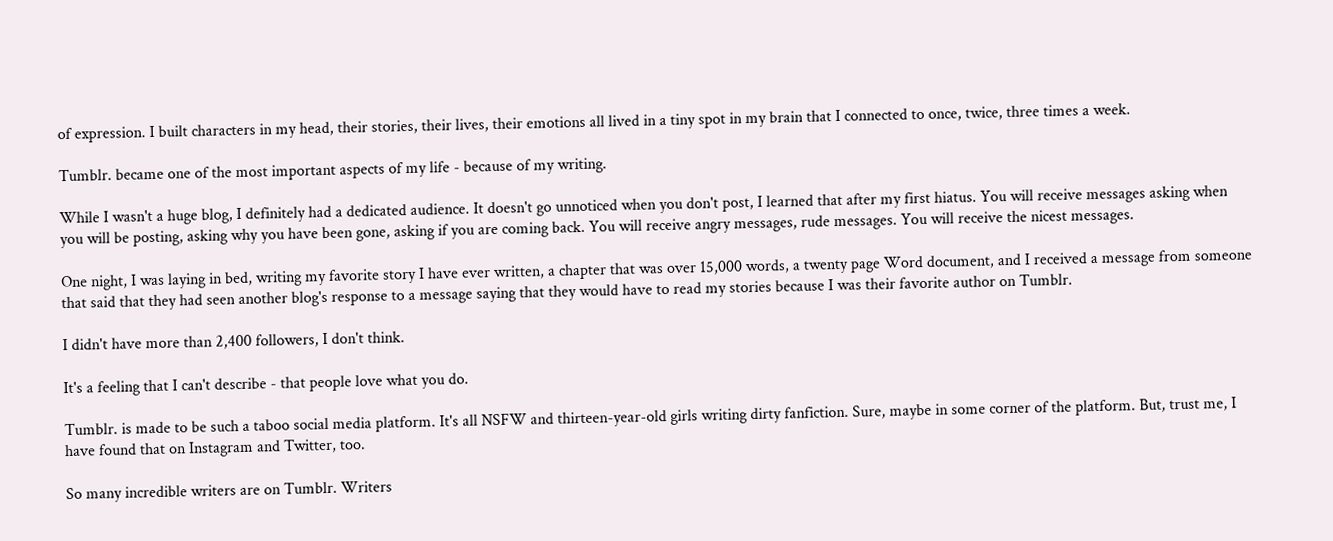of expression. I built characters in my head, their stories, their lives, their emotions all lived in a tiny spot in my brain that I connected to once, twice, three times a week.

Tumblr. became one of the most important aspects of my life - because of my writing.

While I wasn't a huge blog, I definitely had a dedicated audience. It doesn't go unnoticed when you don't post, I learned that after my first hiatus. You will receive messages asking when you will be posting, asking why you have been gone, asking if you are coming back. You will receive angry messages, rude messages. You will receive the nicest messages.

One night, I was laying in bed, writing my favorite story I have ever written, a chapter that was over 15,000 words, a twenty page Word document, and I received a message from someone that said that they had seen another blog's response to a message saying that they would have to read my stories because I was their favorite author on Tumblr.

I didn't have more than 2,400 followers, I don't think.

It's a feeling that I can't describe - that people love what you do.

Tumblr. is made to be such a taboo social media platform. It's all NSFW and thirteen-year-old girls writing dirty fanfiction. Sure, maybe in some corner of the platform. But, trust me, I have found that on Instagram and Twitter, too.

So many incredible writers are on Tumblr. Writers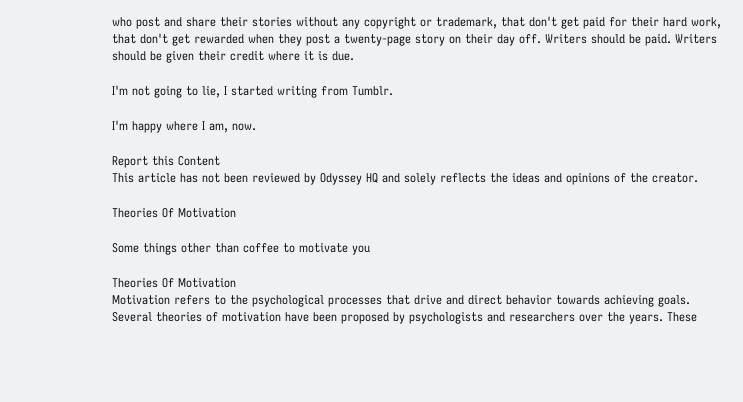who post and share their stories without any copyright or trademark, that don't get paid for their hard work, that don't get rewarded when they post a twenty-page story on their day off. Writers should be paid. Writers should be given their credit where it is due.

I'm not going to lie, I started writing from Tumblr.

I'm happy where I am, now.

Report this Content
This article has not been reviewed by Odyssey HQ and solely reflects the ideas and opinions of the creator.

Theories Of Motivation

Some things other than coffee to motivate you

Theories Of Motivation
Motivation refers to the psychological processes that drive and direct behavior towards achieving goals. Several theories of motivation have been proposed by psychologists and researchers over the years. These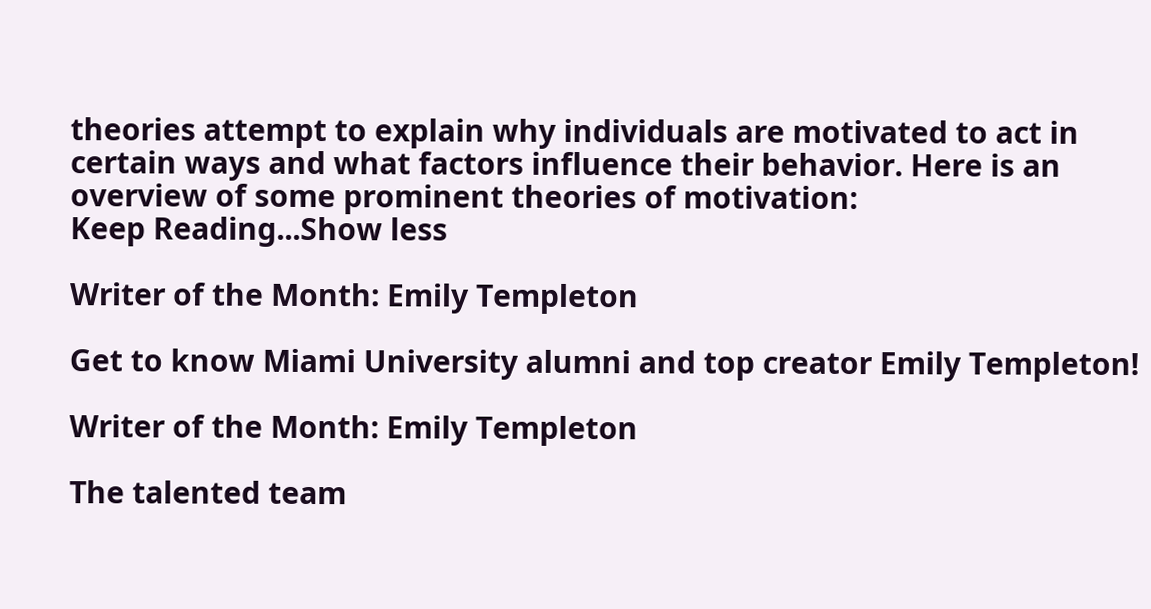theories attempt to explain why individuals are motivated to act in certain ways and what factors influence their behavior. Here is an overview of some prominent theories of motivation:
Keep Reading...Show less

Writer of the Month: Emily Templeton

Get to know Miami University alumni and top creator Emily Templeton!

Writer of the Month: Emily Templeton

The talented team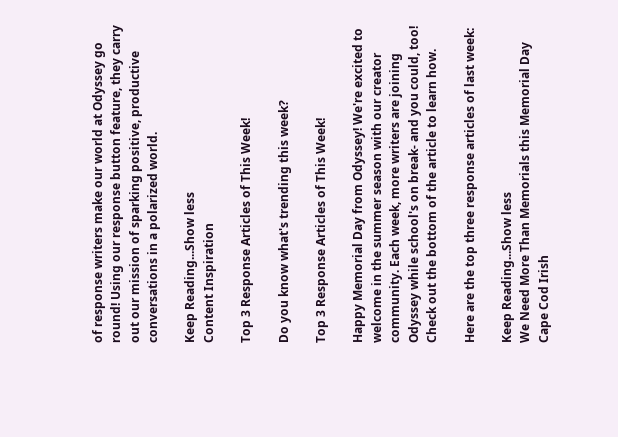of response writers make our world at Odyssey go round! Using our response button feature, they carry out our mission of sparking positive, productive conversations in a polarized world.

Keep Reading...Show less
Content Inspiration

Top 3 Response Articles of This Week!

Do you know what's trending this week?

Top 3 Response Articles of This Week!

Happy Memorial Day from Odyssey! We're excited to welcome in the summer season with our creator community. Each week, more writers are joining Odyssey while school's on break- and you could, too! Check out the bottom of the article to learn how.

Here are the top three response articles of last week:

Keep Reading...Show less
We Need More Than Memorials this Memorial Day
Cape Cod Irish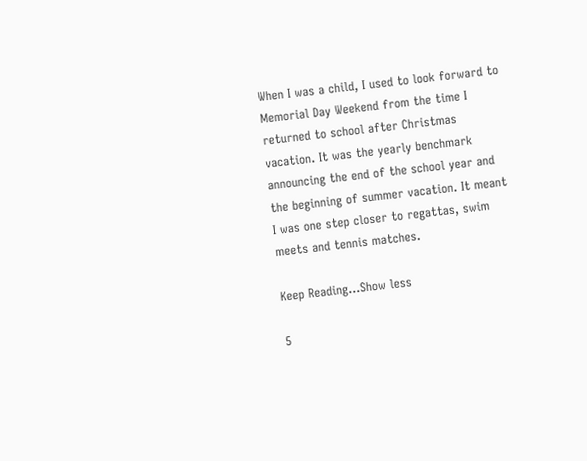When I was a child, I used to look forward to Memorial Day Weekend from the time I returned to school after Christmas vacation. It was the yearly benchmark announcing the end of the school year and the beginning of summer vacation. It meant I was one step closer to regattas, swim meets and tennis matches.

Keep Reading...Show less

5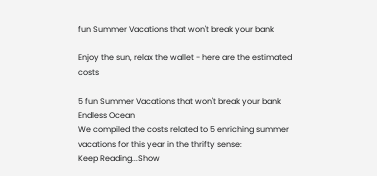fun Summer Vacations that won't break your bank

Enjoy the sun, relax the wallet - here are the estimated costs

5 fun Summer Vacations that won't break your bank
Endless Ocean
We compiled the costs related to 5 enriching summer vacations for this year in the thrifty sense:
Keep Reading...Show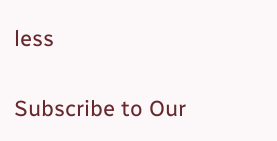less

Subscribe to Our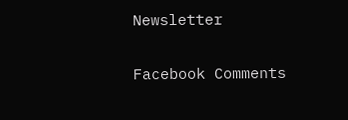Newsletter

Facebook Comments